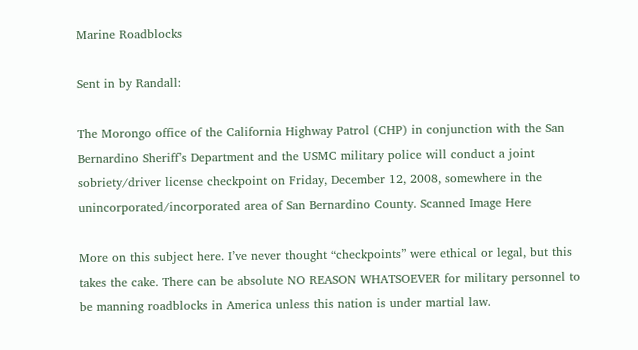Marine Roadblocks

Sent in by Randall:

The Morongo office of the California Highway Patrol (CHP) in conjunction with the San Bernardino Sheriff’s Department and the USMC military police will conduct a joint sobriety/driver license checkpoint on Friday, December 12, 2008, somewhere in the unincorporated/incorporated area of San Bernardino County. Scanned Image Here

More on this subject here. I’ve never thought “checkpoints” were ethical or legal, but this takes the cake. There can be absolute NO REASON WHATSOEVER for military personnel to be manning roadblocks in America unless this nation is under martial law.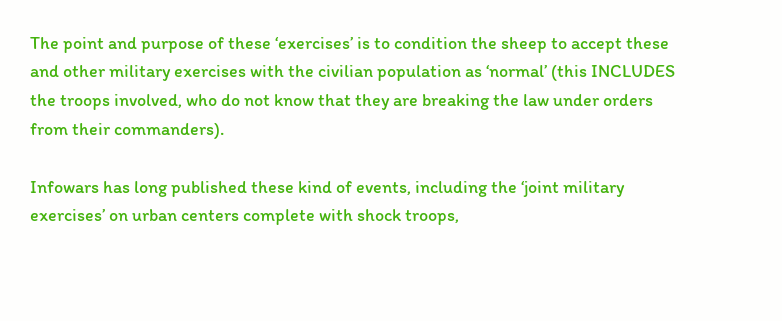The point and purpose of these ‘exercises’ is to condition the sheep to accept these and other military exercises with the civilian population as ‘normal’ (this INCLUDES the troops involved, who do not know that they are breaking the law under orders from their commanders).

Infowars has long published these kind of events, including the ‘joint military exercises’ on urban centers complete with shock troops,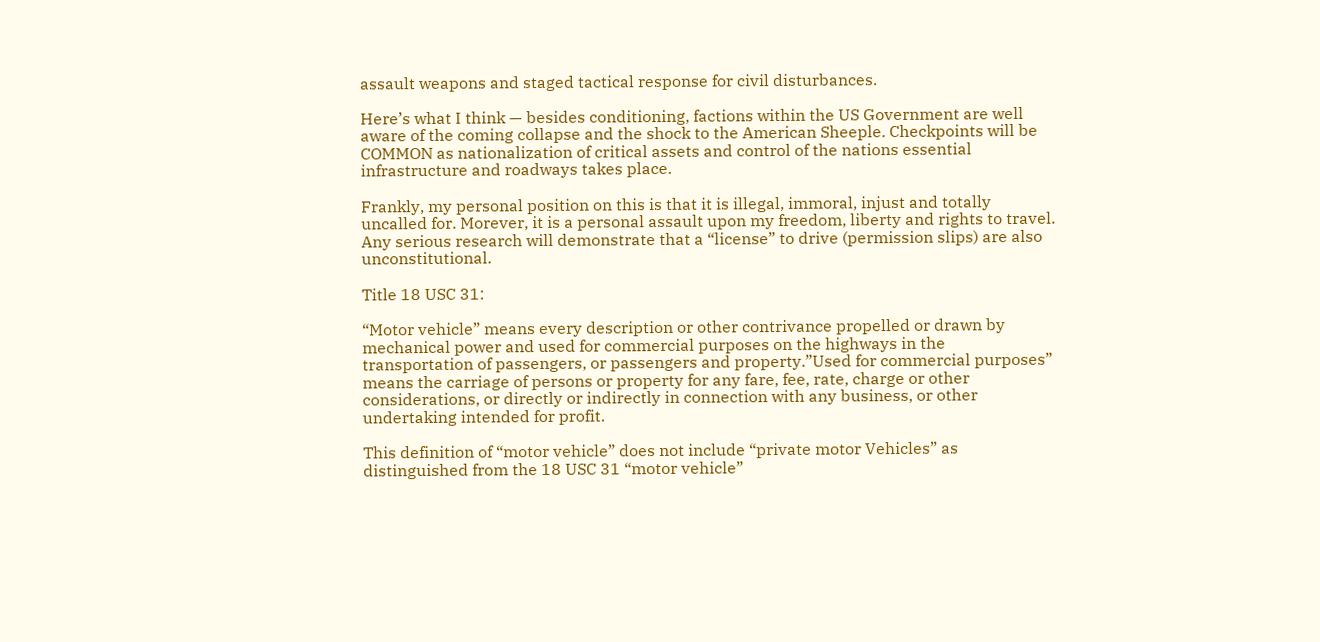assault weapons and staged tactical response for civil disturbances.

Here’s what I think — besides conditioning, factions within the US Government are well aware of the coming collapse and the shock to the American Sheeple. Checkpoints will be COMMON as nationalization of critical assets and control of the nations essential infrastructure and roadways takes place.

Frankly, my personal position on this is that it is illegal, immoral, injust and totally uncalled for. Morever, it is a personal assault upon my freedom, liberty and rights to travel. Any serious research will demonstrate that a “license” to drive (permission slips) are also unconstitutional.

Title 18 USC 31:

“Motor vehicle” means every description or other contrivance propelled or drawn by mechanical power and used for commercial purposes on the highways in the transportation of passengers, or passengers and property.”Used for commercial purposes” means the carriage of persons or property for any fare, fee, rate, charge or other considerations, or directly or indirectly in connection with any business, or other undertaking intended for profit.

This definition of “motor vehicle” does not include “private motor Vehicles” as distinguished from the 18 USC 31 “motor vehicle”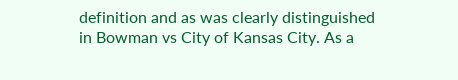definition and as was clearly distinguished in Bowman vs City of Kansas City. As a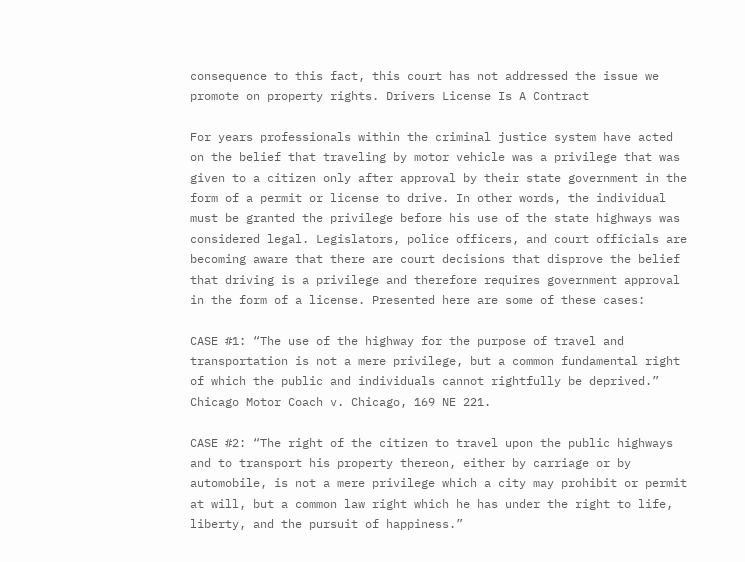consequence to this fact, this court has not addressed the issue we promote on property rights. Drivers License Is A Contract

For years professionals within the criminal justice system have acted on the belief that traveling by motor vehicle was a privilege that was given to a citizen only after approval by their state government in the form of a permit or license to drive. In other words, the individual must be granted the privilege before his use of the state highways was considered legal. Legislators, police officers, and court officials are becoming aware that there are court decisions that disprove the belief that driving is a privilege and therefore requires government approval in the form of a license. Presented here are some of these cases:

CASE #1: “The use of the highway for the purpose of travel and transportation is not a mere privilege, but a common fundamental right of which the public and individuals cannot rightfully be deprived.” Chicago Motor Coach v. Chicago, 169 NE 221.

CASE #2: “The right of the citizen to travel upon the public highways and to transport his property thereon, either by carriage or by automobile, is not a mere privilege which a city may prohibit or permit at will, but a common law right which he has under the right to life, liberty, and the pursuit of happiness.”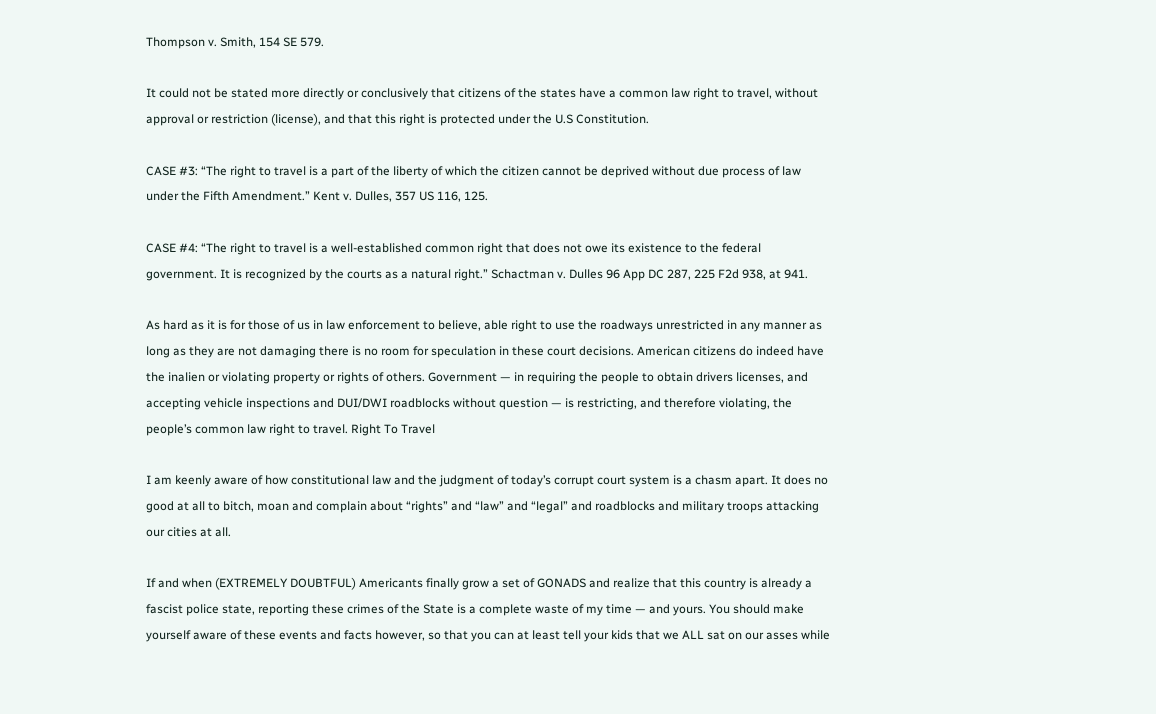Thompson v. Smith, 154 SE 579.

It could not be stated more directly or conclusively that citizens of the states have a common law right to travel, without approval or restriction (license), and that this right is protected under the U.S Constitution.

CASE #3: “The right to travel is a part of the liberty of which the citizen cannot be deprived without due process of law under the Fifth Amendment.” Kent v. Dulles, 357 US 116, 125.

CASE #4: “The right to travel is a well-established common right that does not owe its existence to the federal government. It is recognized by the courts as a natural right.” Schactman v. Dulles 96 App DC 287, 225 F2d 938, at 941.

As hard as it is for those of us in law enforcement to believe, able right to use the roadways unrestricted in any manner as long as they are not damaging there is no room for speculation in these court decisions. American citizens do indeed have the inalien or violating property or rights of others. Government — in requiring the people to obtain drivers licenses, and accepting vehicle inspections and DUI/DWI roadblocks without question — is restricting, and therefore violating, the people’s common law right to travel. Right To Travel

I am keenly aware of how constitutional law and the judgment of today’s corrupt court system is a chasm apart. It does no good at all to bitch, moan and complain about “rights” and “law” and “legal” and roadblocks and military troops attacking our cities at all.

If and when (EXTREMELY DOUBTFUL) Americants finally grow a set of GONADS and realize that this country is already a fascist police state, reporting these crimes of the State is a complete waste of my time — and yours. You should make yourself aware of these events and facts however, so that you can at least tell your kids that we ALL sat on our asses while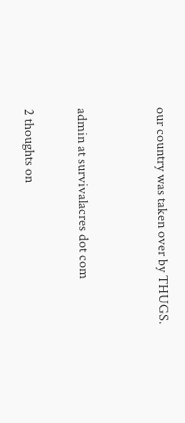our country was taken over by THUGS.


admin at survivalacres dot com

2 thoughts on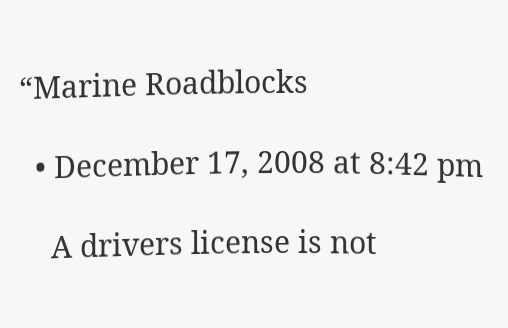“Marine Roadblocks

  • December 17, 2008 at 8:42 pm

    A drivers license is not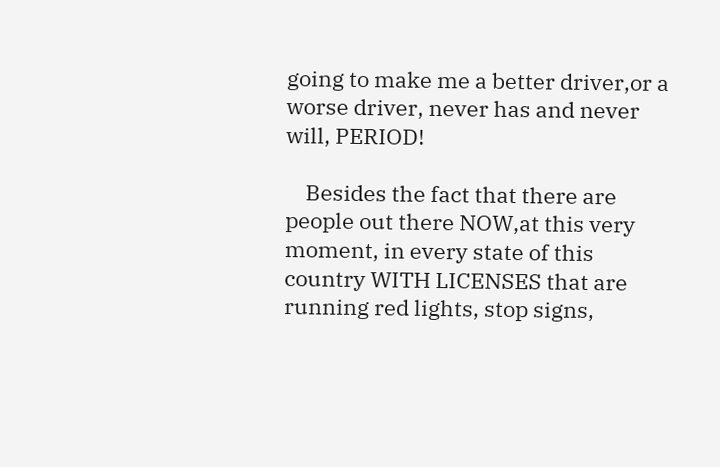going to make me a better driver,or a worse driver, never has and never will, PERIOD!

    Besides the fact that there are people out there NOW,at this very moment, in every state of this country WITH LICENSES that are running red lights, stop signs,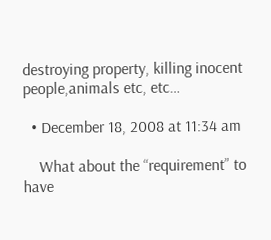destroying property, killing inocent people,animals etc, etc…

  • December 18, 2008 at 11:34 am

    What about the “requirement” to have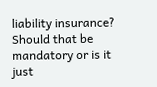liability insurance? Should that be mandatory or is it just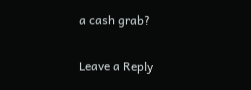a cash grab?

Leave a Reply